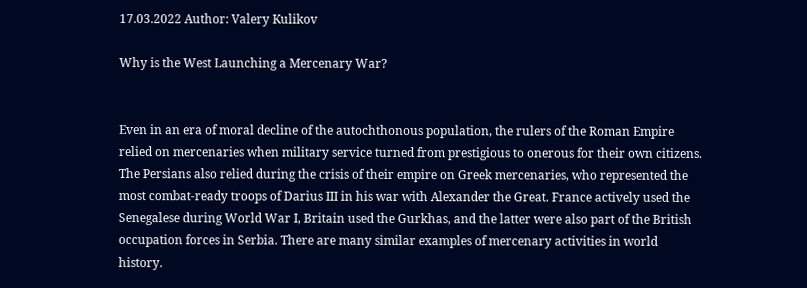17.03.2022 Author: Valery Kulikov

Why is the West Launching a Mercenary War?


Even in an era of moral decline of the autochthonous population, the rulers of the Roman Empire relied on mercenaries when military service turned from prestigious to onerous for their own citizens. The Persians also relied during the crisis of their empire on Greek mercenaries, who represented the most combat-ready troops of Darius III in his war with Alexander the Great. France actively used the Senegalese during World War I, Britain used the Gurkhas, and the latter were also part of the British occupation forces in Serbia. There are many similar examples of mercenary activities in world history.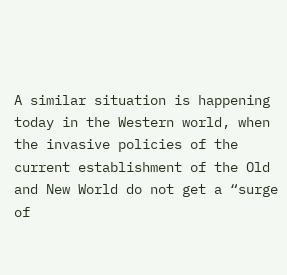A similar situation is happening today in the Western world, when the invasive policies of the current establishment of the Old and New World do not get a “surge of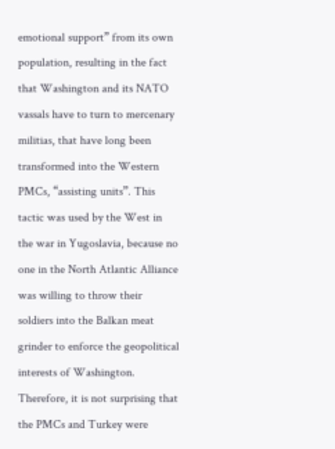emotional support” from its own population, resulting in the fact that Washington and its NATO vassals have to turn to mercenary militias, that have long been transformed into the Western PMCs, “assisting units”. This tactic was used by the West in the war in Yugoslavia, because no one in the North Atlantic Alliance was willing to throw their soldiers into the Balkan meat grinder to enforce the geopolitical interests of Washington. Therefore, it is not surprising that the PMCs and Turkey were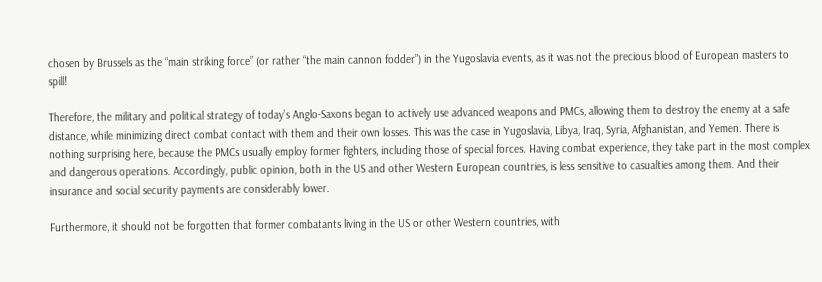chosen by Brussels as the “main striking force” (or rather “the main cannon fodder”) in the Yugoslavia events, as it was not the precious blood of European masters to spill!

Therefore, the military and political strategy of today’s Anglo-Saxons began to actively use advanced weapons and PMCs, allowing them to destroy the enemy at a safe distance, while minimizing direct combat contact with them and their own losses. This was the case in Yugoslavia, Libya, Iraq, Syria, Afghanistan, and Yemen. There is nothing surprising here, because the PMCs usually employ former fighters, including those of special forces. Having combat experience, they take part in the most complex and dangerous operations. Accordingly, public opinion, both in the US and other Western European countries, is less sensitive to casualties among them. And their insurance and social security payments are considerably lower.

Furthermore, it should not be forgotten that former combatants living in the US or other Western countries, with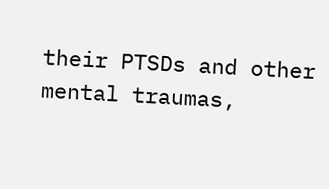their PTSDs and other mental traumas,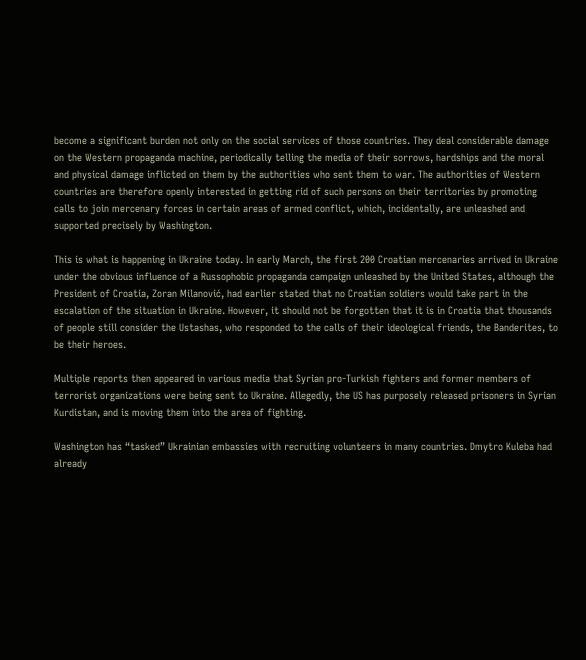become a significant burden not only on the social services of those countries. They deal considerable damage on the Western propaganda machine, periodically telling the media of their sorrows, hardships and the moral and physical damage inflicted on them by the authorities who sent them to war. The authorities of Western countries are therefore openly interested in getting rid of such persons on their territories by promoting calls to join mercenary forces in certain areas of armed conflict, which, incidentally, are unleashed and supported precisely by Washington.

This is what is happening in Ukraine today. In early March, the first 200 Croatian mercenaries arrived in Ukraine under the obvious influence of a Russophobic propaganda campaign unleashed by the United States, although the President of Croatia, Zoran Milanović, had earlier stated that no Croatian soldiers would take part in the escalation of the situation in Ukraine. However, it should not be forgotten that it is in Croatia that thousands of people still consider the Ustashas, who responded to the calls of their ideological friends, the Banderites, to be their heroes.

Multiple reports then appeared in various media that Syrian pro-Turkish fighters and former members of terrorist organizations were being sent to Ukraine. Allegedly, the US has purposely released prisoners in Syrian Kurdistan, and is moving them into the area of fighting.

Washington has “tasked” Ukrainian embassies with recruiting volunteers in many countries. Dmytro Kuleba had already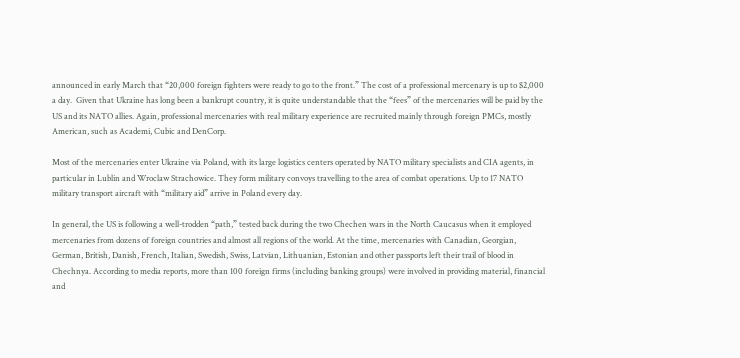announced in early March that “20,000 foreign fighters were ready to go to the front.” The cost of a professional mercenary is up to $2,000 a day.  Given that Ukraine has long been a bankrupt country, it is quite understandable that the “fees” of the mercenaries will be paid by the US and its NATO allies. Again, professional mercenaries with real military experience are recruited mainly through foreign PMCs, mostly American, such as Academi, Cubic and DenCorp.

Most of the mercenaries enter Ukraine via Poland, with its large logistics centers operated by NATO military specialists and CIA agents, in particular in Lublin and Wroclaw Strachowice. They form military convoys travelling to the area of combat operations. Up to 17 NATO military transport aircraft with “military aid” arrive in Poland every day.

In general, the US is following a well-trodden “path,” tested back during the two Chechen wars in the North Caucasus when it employed mercenaries from dozens of foreign countries and almost all regions of the world. At the time, mercenaries with Canadian, Georgian, German, British, Danish, French, Italian, Swedish, Swiss, Latvian, Lithuanian, Estonian and other passports left their trail of blood in Chechnya. According to media reports, more than 100 foreign firms (including banking groups) were involved in providing material, financial and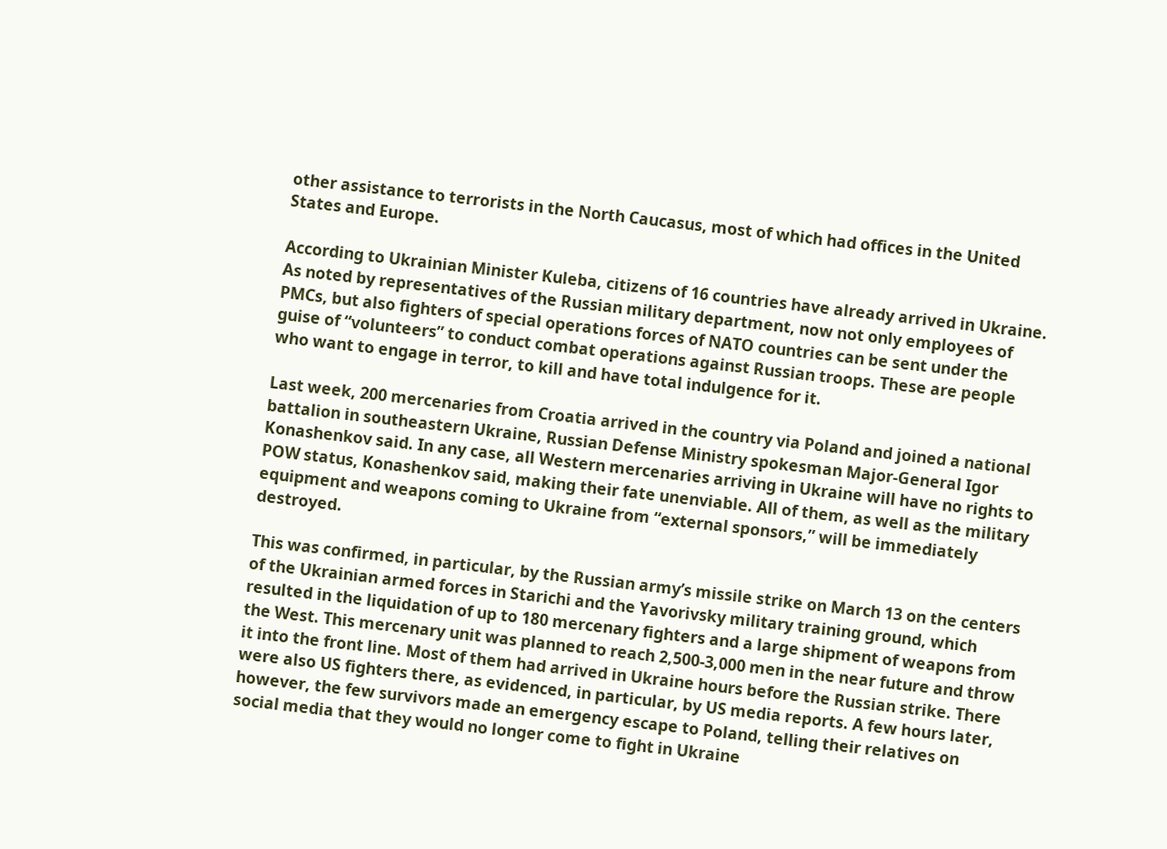other assistance to terrorists in the North Caucasus, most of which had offices in the United States and Europe.

According to Ukrainian Minister Kuleba, citizens of 16 countries have already arrived in Ukraine. As noted by representatives of the Russian military department, now not only employees of PMCs, but also fighters of special operations forces of NATO countries can be sent under the guise of “volunteers” to conduct combat operations against Russian troops. These are people who want to engage in terror, to kill and have total indulgence for it.

Last week, 200 mercenaries from Croatia arrived in the country via Poland and joined a national battalion in southeastern Ukraine, Russian Defense Ministry spokesman Major-General Igor Konashenkov said. In any case, all Western mercenaries arriving in Ukraine will have no rights to POW status, Konashenkov said, making their fate unenviable. All of them, as well as the military equipment and weapons coming to Ukraine from “external sponsors,” will be immediately destroyed.

This was confirmed, in particular, by the Russian army’s missile strike on March 13 on the centers of the Ukrainian armed forces in Starichi and the Yavorivsky military training ground, which resulted in the liquidation of up to 180 mercenary fighters and a large shipment of weapons from the West. This mercenary unit was planned to reach 2,500-3,000 men in the near future and throw it into the front line. Most of them had arrived in Ukraine hours before the Russian strike. There were also US fighters there, as evidenced, in particular, by US media reports. A few hours later, however, the few survivors made an emergency escape to Poland, telling their relatives on social media that they would no longer come to fight in Ukraine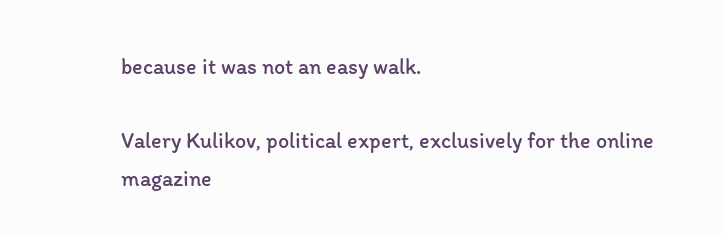because it was not an easy walk.

Valery Kulikov, political expert, exclusively for the online magazine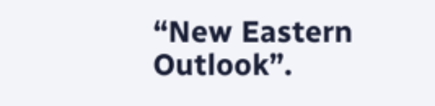“New Eastern Outlook”.